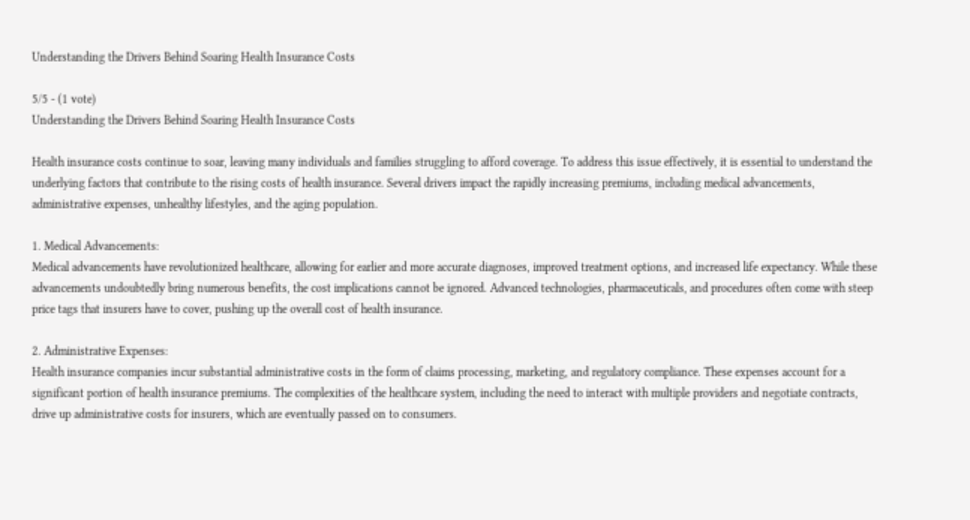Understanding the Drivers Behind Soaring Health Insurance Costs

5/5 - (1 vote)
Understanding the Drivers Behind Soaring Health Insurance Costs

Health insurance costs continue to soar, leaving many individuals and families struggling to afford coverage. To address this issue effectively, it is essential to understand the underlying factors that contribute to the rising costs of health insurance. Several drivers impact the rapidly increasing premiums, including medical advancements, administrative expenses, unhealthy lifestyles, and the aging population.

1. Medical Advancements:
Medical advancements have revolutionized healthcare, allowing for earlier and more accurate diagnoses, improved treatment options, and increased life expectancy. While these advancements undoubtedly bring numerous benefits, the cost implications cannot be ignored. Advanced technologies, pharmaceuticals, and procedures often come with steep price tags that insurers have to cover, pushing up the overall cost of health insurance.

2. Administrative Expenses:
Health insurance companies incur substantial administrative costs in the form of claims processing, marketing, and regulatory compliance. These expenses account for a significant portion of health insurance premiums. The complexities of the healthcare system, including the need to interact with multiple providers and negotiate contracts, drive up administrative costs for insurers, which are eventually passed on to consumers.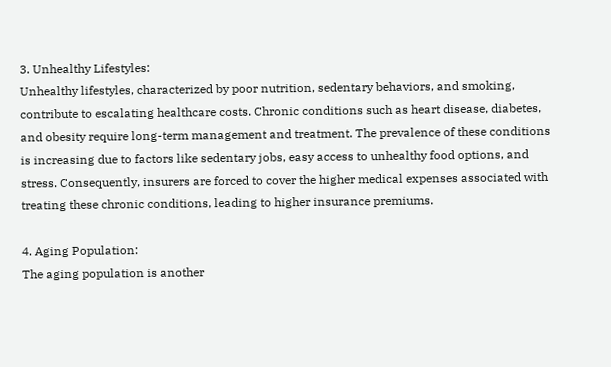3. Unhealthy Lifestyles:
Unhealthy lifestyles, characterized by poor nutrition, sedentary behaviors, and smoking, contribute to escalating healthcare costs. Chronic conditions such as heart disease, diabetes, and obesity require long-term management and treatment. The prevalence of these conditions is increasing due to factors like sedentary jobs, easy access to unhealthy food options, and stress. Consequently, insurers are forced to cover the higher medical expenses associated with treating these chronic conditions, leading to higher insurance premiums.

4. Aging Population:
The aging population is another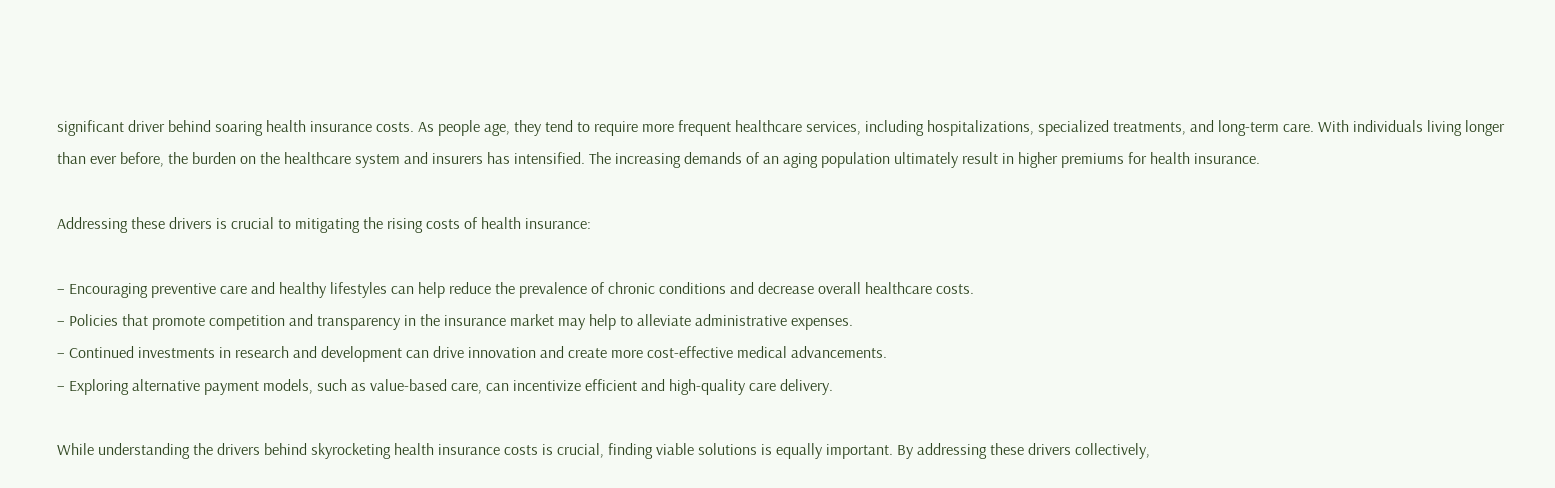significant driver behind soaring health insurance costs. As people age, they tend to require more frequent healthcare services, including hospitalizations, specialized treatments, and long-term care. With individuals living longer than ever before, the burden on the healthcare system and insurers has intensified. The increasing demands of an aging population ultimately result in higher premiums for health insurance.

Addressing these drivers is crucial to mitigating the rising costs of health insurance:

– Encouraging preventive care and healthy lifestyles can help reduce the prevalence of chronic conditions and decrease overall healthcare costs.
– Policies that promote competition and transparency in the insurance market may help to alleviate administrative expenses.
– Continued investments in research and development can drive innovation and create more cost-effective medical advancements.
– Exploring alternative payment models, such as value-based care, can incentivize efficient and high-quality care delivery.

While understanding the drivers behind skyrocketing health insurance costs is crucial, finding viable solutions is equally important. By addressing these drivers collectively,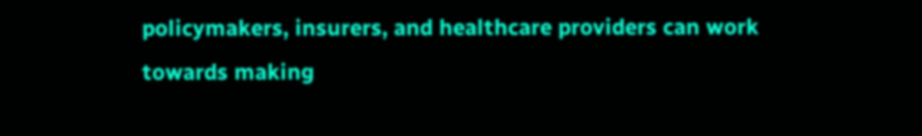policymakers, insurers, and healthcare providers can work towards making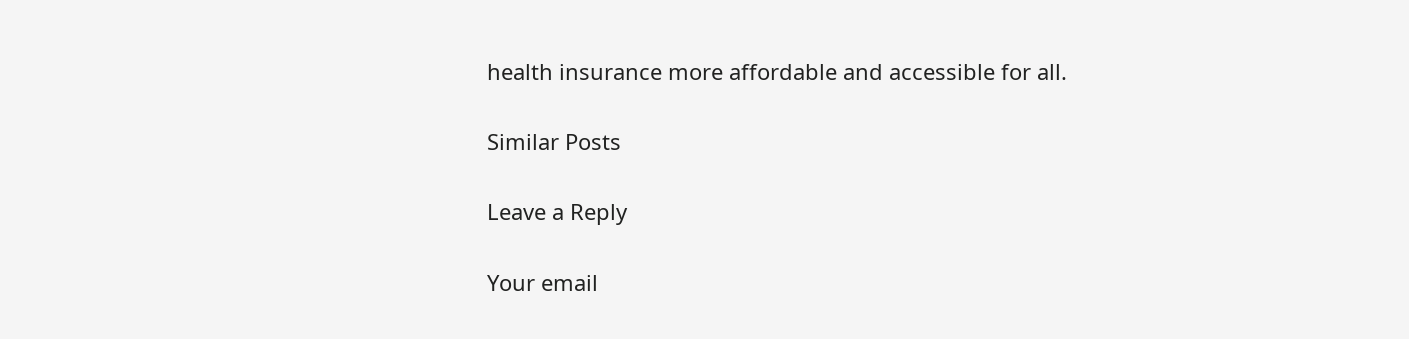health insurance more affordable and accessible for all.

Similar Posts

Leave a Reply

Your email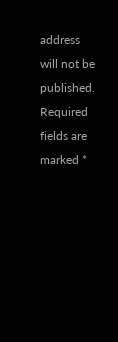address will not be published. Required fields are marked *